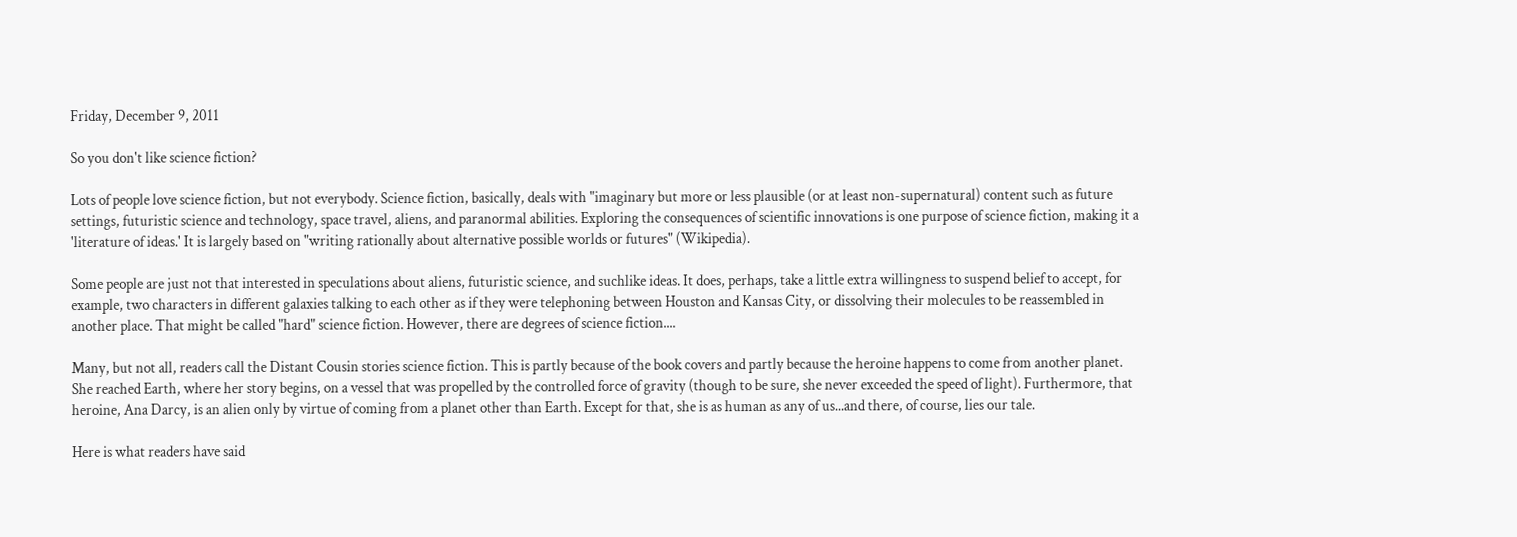Friday, December 9, 2011

So you don't like science fiction?

Lots of people love science fiction, but not everybody. Science fiction, basically, deals with "imaginary but more or less plausible (or at least non-supernatural) content such as future settings, futuristic science and technology, space travel, aliens, and paranormal abilities. Exploring the consequences of scientific innovations is one purpose of science fiction, making it a 'literature of ideas.' It is largely based on "writing rationally about alternative possible worlds or futures" (Wikipedia).

Some people are just not that interested in speculations about aliens, futuristic science, and suchlike ideas. It does, perhaps, take a little extra willingness to suspend belief to accept, for example, two characters in different galaxies talking to each other as if they were telephoning between Houston and Kansas City, or dissolving their molecules to be reassembled in another place. That might be called "hard" science fiction. However, there are degrees of science fiction....

Many, but not all, readers call the Distant Cousin stories science fiction. This is partly because of the book covers and partly because the heroine happens to come from another planet. She reached Earth, where her story begins, on a vessel that was propelled by the controlled force of gravity (though to be sure, she never exceeded the speed of light). Furthermore, that heroine, Ana Darcy, is an alien only by virtue of coming from a planet other than Earth. Except for that, she is as human as any of us...and there, of course, lies our tale.

Here is what readers have said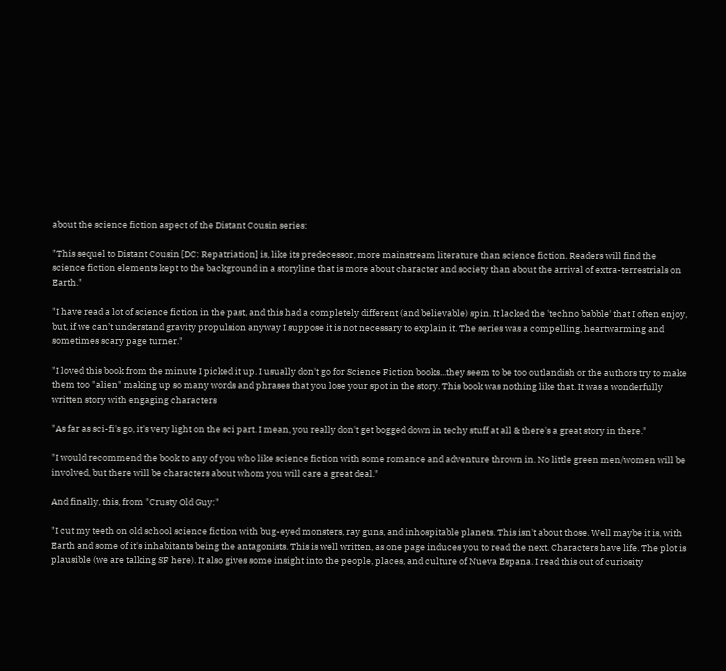about the science fiction aspect of the Distant Cousin series:

"This sequel to Distant Cousin [DC: Repatriation] is, like its predecessor, more mainstream literature than science fiction. Readers will find the science fiction elements kept to the background in a storyline that is more about character and society than about the arrival of extra-terrestrials on Earth."

"I have read a lot of science fiction in the past, and this had a completely different (and believable) spin. It lacked the 'techno babble' that I often enjoy, but, if we can’t understand gravity propulsion anyway I suppose it is not necessary to explain it. The series was a compelling, heartwarming and sometimes scary page turner."

"I loved this book from the minute I picked it up. I usually don't go for Science Fiction books...they seem to be too outlandish or the authors try to make them too "alien" making up so many words and phrases that you lose your spot in the story. This book was nothing like that. It was a wonderfully written story with engaging characters

"As far as sci-fi's go, it's very light on the sci part. I mean, you really don't get bogged down in techy stuff at all & there's a great story in there."

"I would recommend the book to any of you who like science fiction with some romance and adventure thrown in. No little green men/women will be involved, but there will be characters about whom you will care a great deal."

And finally, this, from "Crusty Old Guy:"

"I cut my teeth on old school science fiction with bug-eyed monsters, ray guns, and inhospitable planets. This isn't about those. Well maybe it is, with Earth and some of it's inhabitants being the antagonists. This is well written, as one page induces you to read the next. Characters have life. The plot is plausible (we are talking SF here). It also gives some insight into the people, places, and culture of Nueva Espana. I read this out of curiosity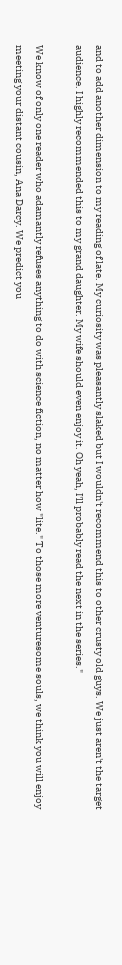and to add another dimension to my reading of late. My curiosity was pleasantly slaked but I wouldn't recommend this to other crusty old guys. We just aren't the target audience. I highly recommended this to my grand daughter. My wife should even enjoy it. Oh yeah, I'll probably read the next in the series."

We know of only one reader who adamantly refuses anything to do with science fiction, no matter how "lite." To those more venturesome souls, we think you will enjoy meeting your distant cousin, Ana Darcy. We predict you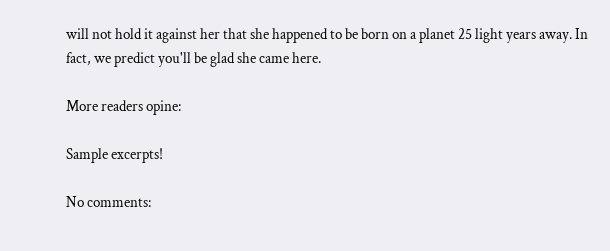will not hold it against her that she happened to be born on a planet 25 light years away. In fact, we predict you'll be glad she came here.

More readers opine:

Sample excerpts!

No comments: